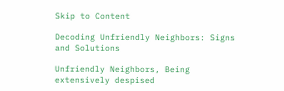Skip to Content

Decoding Unfriendly Neighbors: Signs and Solutions

Unfriendly Neighbors, Being extensively despised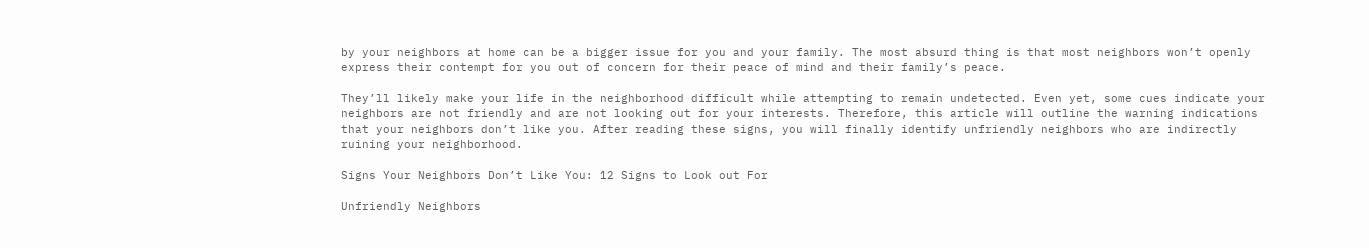by your neighbors at home can be a bigger issue for you and your family. The most absurd thing is that most neighbors won’t openly express their contempt for you out of concern for their peace of mind and their family’s peace.

They’ll likely make your life in the neighborhood difficult while attempting to remain undetected. Even yet, some cues indicate your neighbors are not friendly and are not looking out for your interests. Therefore, this article will outline the warning indications that your neighbors don’t like you. After reading these signs, you will finally identify unfriendly neighbors who are indirectly ruining your neighborhood.

Signs Your Neighbors Don’t Like You: 12 Signs to Look out For

Unfriendly Neighbors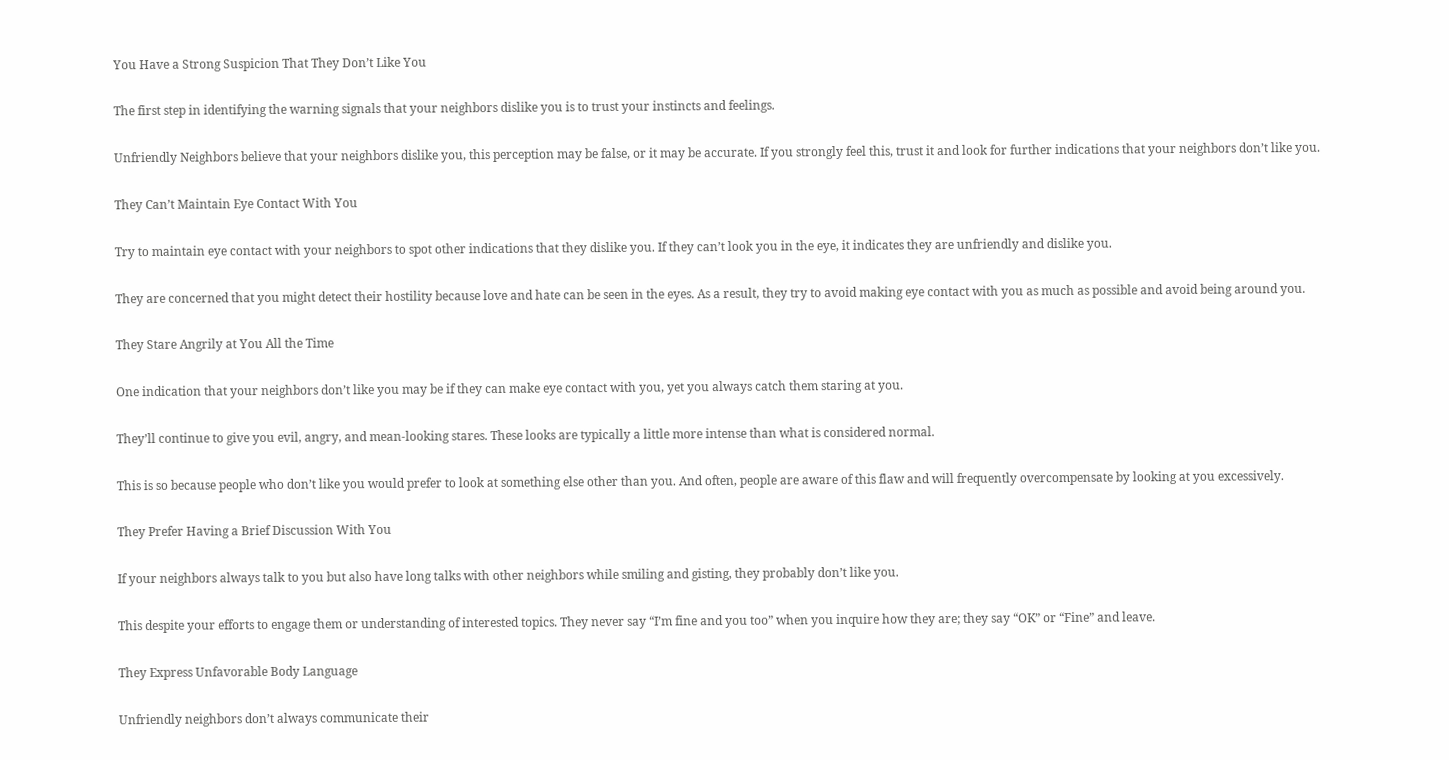You Have a Strong Suspicion That They Don’t Like You

The first step in identifying the warning signals that your neighbors dislike you is to trust your instincts and feelings.

Unfriendly Neighbors believe that your neighbors dislike you, this perception may be false, or it may be accurate. If you strongly feel this, trust it and look for further indications that your neighbors don’t like you.

They Can’t Maintain Eye Contact With You

Try to maintain eye contact with your neighbors to spot other indications that they dislike you. If they can’t look you in the eye, it indicates they are unfriendly and dislike you.

They are concerned that you might detect their hostility because love and hate can be seen in the eyes. As a result, they try to avoid making eye contact with you as much as possible and avoid being around you.

They Stare Angrily at You All the Time

One indication that your neighbors don’t like you may be if they can make eye contact with you, yet you always catch them staring at you.

They’ll continue to give you evil, angry, and mean-looking stares. These looks are typically a little more intense than what is considered normal.

This is so because people who don’t like you would prefer to look at something else other than you. And often, people are aware of this flaw and will frequently overcompensate by looking at you excessively.

They Prefer Having a Brief Discussion With You

If your neighbors always talk to you but also have long talks with other neighbors while smiling and gisting, they probably don’t like you.

This despite your efforts to engage them or understanding of interested topics. They never say “I’m fine and you too” when you inquire how they are; they say “OK” or “Fine” and leave.

They Express Unfavorable Body Language

Unfriendly neighbors don’t always communicate their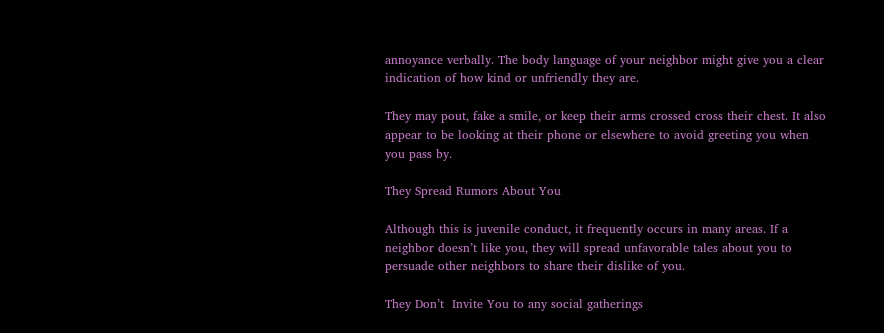annoyance verbally. The body language of your neighbor might give you a clear indication of how kind or unfriendly they are.

They may pout, fake a smile, or keep their arms crossed cross their chest. It also appear to be looking at their phone or elsewhere to avoid greeting you when you pass by.

They Spread Rumors About You

Although this is juvenile conduct, it frequently occurs in many areas. If a neighbor doesn’t like you, they will spread unfavorable tales about you to persuade other neighbors to share their dislike of you.

They Don’t  Invite You to any social gatherings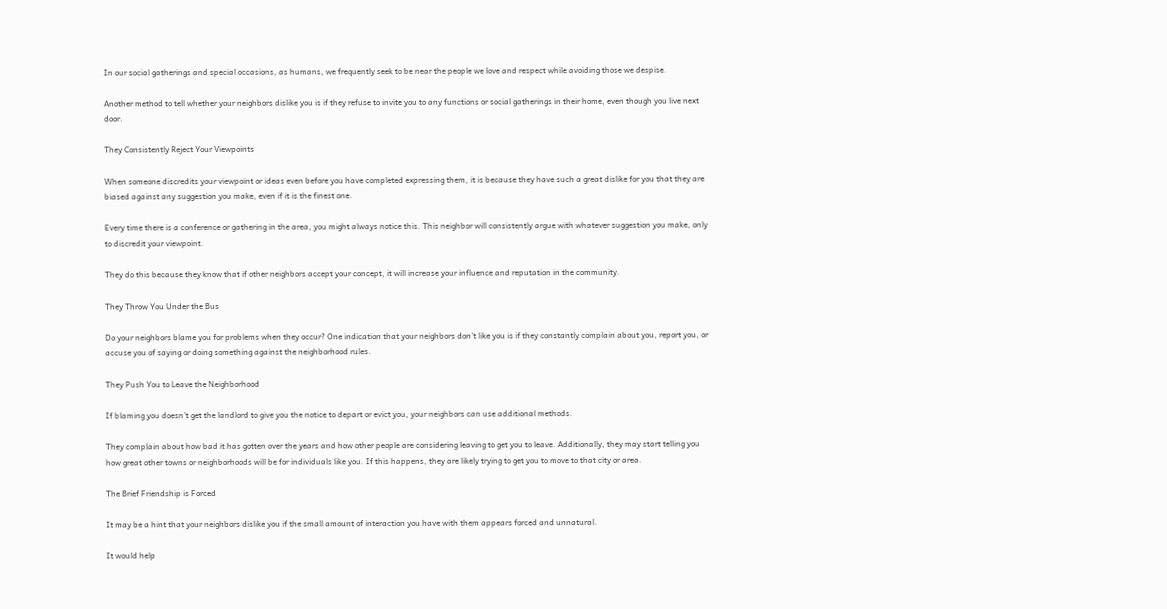In our social gatherings and special occasions, as humans, we frequently seek to be near the people we love and respect while avoiding those we despise.

Another method to tell whether your neighbors dislike you is if they refuse to invite you to any functions or social gatherings in their home, even though you live next door.

They Consistently Reject Your Viewpoints

When someone discredits your viewpoint or ideas even before you have completed expressing them, it is because they have such a great dislike for you that they are biased against any suggestion you make, even if it is the finest one.

Every time there is a conference or gathering in the area, you might always notice this. This neighbor will consistently argue with whatever suggestion you make, only to discredit your viewpoint.

They do this because they know that if other neighbors accept your concept, it will increase your influence and reputation in the community.

They Throw You Under the Bus

Do your neighbors blame you for problems when they occur? One indication that your neighbors don’t like you is if they constantly complain about you, report you, or accuse you of saying or doing something against the neighborhood rules.

They Push You to Leave the Neighborhood

If blaming you doesn’t get the landlord to give you the notice to depart or evict you, your neighbors can use additional methods.

They complain about how bad it has gotten over the years and how other people are considering leaving to get you to leave. Additionally, they may start telling you how great other towns or neighborhoods will be for individuals like you. If this happens, they are likely trying to get you to move to that city or area.

The Brief Friendship is Forced

It may be a hint that your neighbors dislike you if the small amount of interaction you have with them appears forced and unnatural.

It would help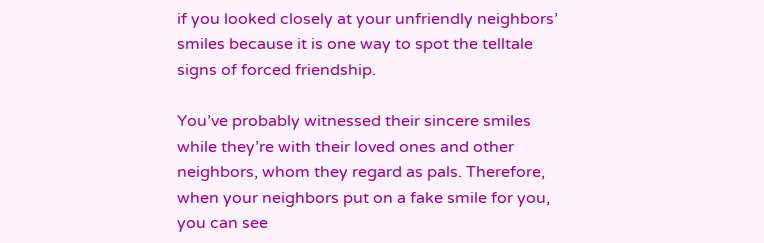if you looked closely at your unfriendly neighbors’ smiles because it is one way to spot the telltale signs of forced friendship.

You’ve probably witnessed their sincere smiles while they’re with their loved ones and other neighbors, whom they regard as pals. Therefore, when your neighbors put on a fake smile for you, you can see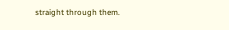straight through them.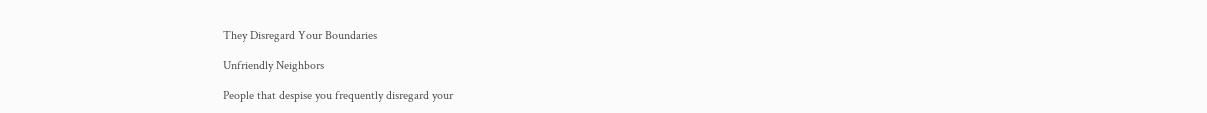They Disregard Your Boundaries

Unfriendly Neighbors

People that despise you frequently disregard your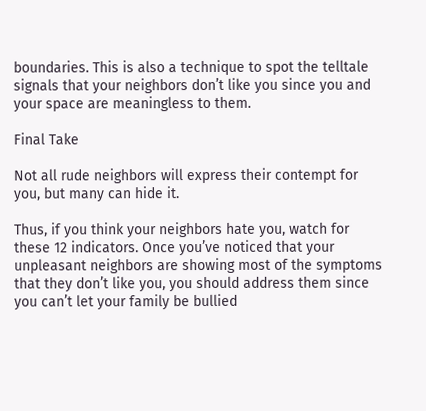boundaries. This is also a technique to spot the telltale signals that your neighbors don’t like you since you and your space are meaningless to them.

Final Take

Not all rude neighbors will express their contempt for you, but many can hide it.

Thus, if you think your neighbors hate you, watch for these 12 indicators. Once you’ve noticed that your unpleasant neighbors are showing most of the symptoms that they don’t like you, you should address them since you can’t let your family be bullied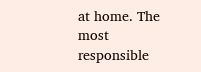at home. The most responsible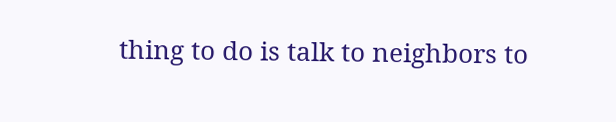thing to do is talk to neighbors to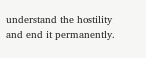understand the hostility and end it permanently.